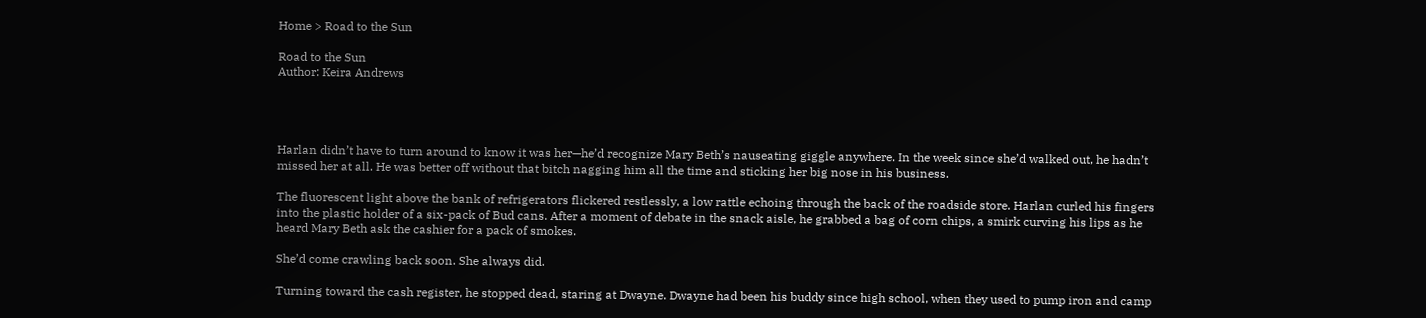Home > Road to the Sun

Road to the Sun
Author: Keira Andrews




Harlan didn’t have to turn around to know it was her—he’d recognize Mary Beth’s nauseating giggle anywhere. In the week since she’d walked out, he hadn’t missed her at all. He was better off without that bitch nagging him all the time and sticking her big nose in his business.

The fluorescent light above the bank of refrigerators flickered restlessly, a low rattle echoing through the back of the roadside store. Harlan curled his fingers into the plastic holder of a six-pack of Bud cans. After a moment of debate in the snack aisle, he grabbed a bag of corn chips, a smirk curving his lips as he heard Mary Beth ask the cashier for a pack of smokes.

She’d come crawling back soon. She always did.

Turning toward the cash register, he stopped dead, staring at Dwayne. Dwayne had been his buddy since high school, when they used to pump iron and camp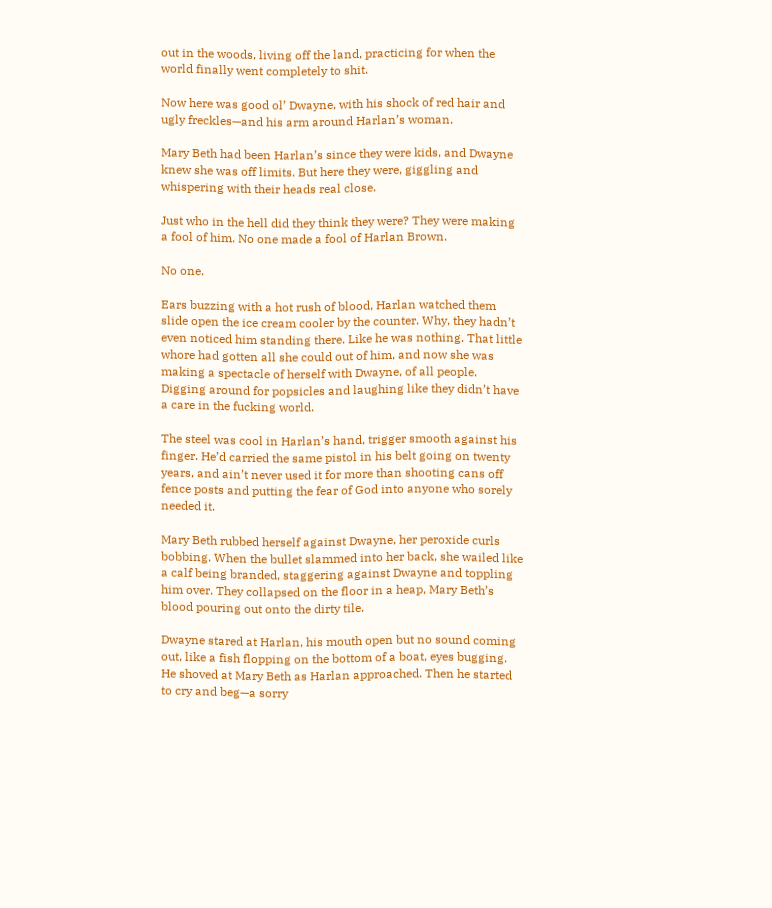out in the woods, living off the land, practicing for when the world finally went completely to shit.

Now here was good ol’ Dwayne, with his shock of red hair and ugly freckles—and his arm around Harlan’s woman.

Mary Beth had been Harlan’s since they were kids, and Dwayne knew she was off limits. But here they were, giggling and whispering with their heads real close.

Just who in the hell did they think they were? They were making a fool of him. No one made a fool of Harlan Brown.

No one.

Ears buzzing with a hot rush of blood, Harlan watched them slide open the ice cream cooler by the counter. Why, they hadn’t even noticed him standing there. Like he was nothing. That little whore had gotten all she could out of him, and now she was making a spectacle of herself with Dwayne, of all people. Digging around for popsicles and laughing like they didn’t have a care in the fucking world.

The steel was cool in Harlan’s hand, trigger smooth against his finger. He’d carried the same pistol in his belt going on twenty years, and ain’t never used it for more than shooting cans off fence posts and putting the fear of God into anyone who sorely needed it.

Mary Beth rubbed herself against Dwayne, her peroxide curls bobbing. When the bullet slammed into her back, she wailed like a calf being branded, staggering against Dwayne and toppling him over. They collapsed on the floor in a heap, Mary Beth’s blood pouring out onto the dirty tile.

Dwayne stared at Harlan, his mouth open but no sound coming out, like a fish flopping on the bottom of a boat, eyes bugging. He shoved at Mary Beth as Harlan approached. Then he started to cry and beg—a sorry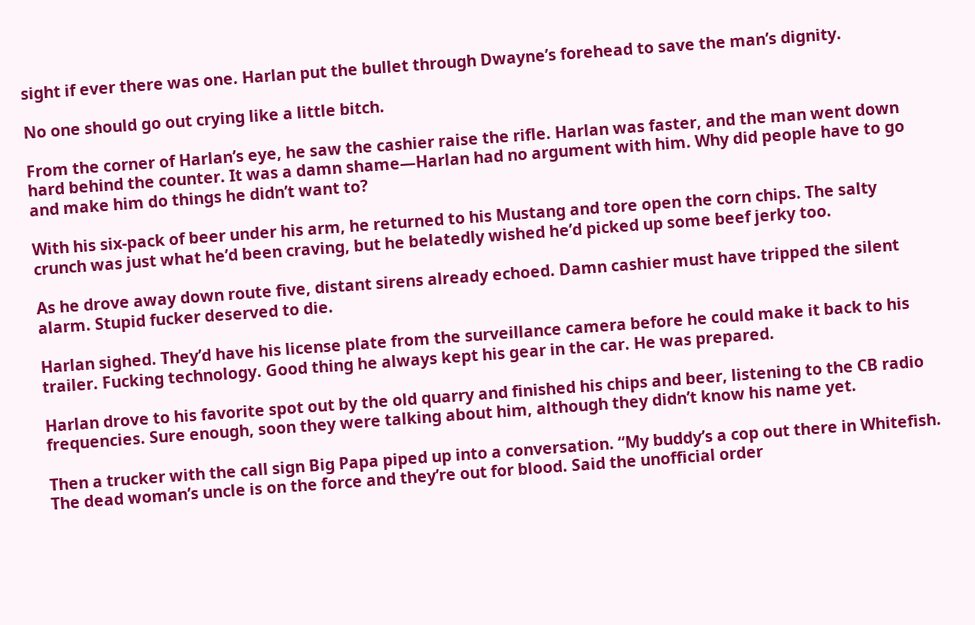sight if ever there was one. Harlan put the bullet through Dwayne’s forehead to save the man’s dignity.

No one should go out crying like a little bitch.

From the corner of Harlan’s eye, he saw the cashier raise the rifle. Harlan was faster, and the man went down hard behind the counter. It was a damn shame—Harlan had no argument with him. Why did people have to go and make him do things he didn’t want to?

With his six-pack of beer under his arm, he returned to his Mustang and tore open the corn chips. The salty crunch was just what he’d been craving, but he belatedly wished he’d picked up some beef jerky too.

As he drove away down route five, distant sirens already echoed. Damn cashier must have tripped the silent alarm. Stupid fucker deserved to die.

Harlan sighed. They’d have his license plate from the surveillance camera before he could make it back to his trailer. Fucking technology. Good thing he always kept his gear in the car. He was prepared.

Harlan drove to his favorite spot out by the old quarry and finished his chips and beer, listening to the CB radio frequencies. Sure enough, soon they were talking about him, although they didn’t know his name yet.

Then a trucker with the call sign Big Papa piped up into a conversation. “My buddy’s a cop out there in Whitefish. The dead woman’s uncle is on the force and they’re out for blood. Said the unofficial order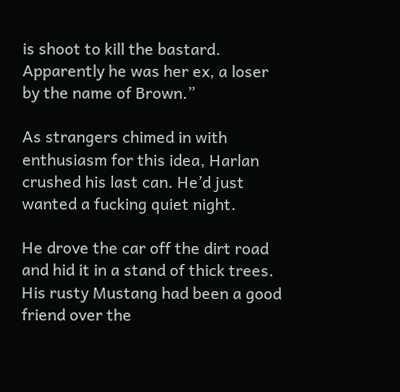is shoot to kill the bastard. Apparently he was her ex, a loser by the name of Brown.”

As strangers chimed in with enthusiasm for this idea, Harlan crushed his last can. He’d just wanted a fucking quiet night.

He drove the car off the dirt road and hid it in a stand of thick trees. His rusty Mustang had been a good friend over the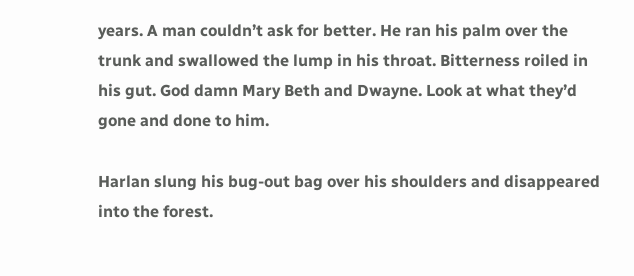years. A man couldn’t ask for better. He ran his palm over the trunk and swallowed the lump in his throat. Bitterness roiled in his gut. God damn Mary Beth and Dwayne. Look at what they’d gone and done to him.

Harlan slung his bug-out bag over his shoulders and disappeared into the forest.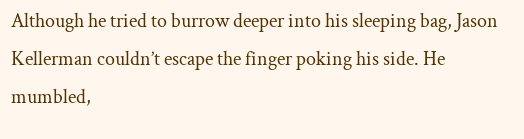Although he tried to burrow deeper into his sleeping bag, Jason Kellerman couldn’t escape the finger poking his side. He mumbled,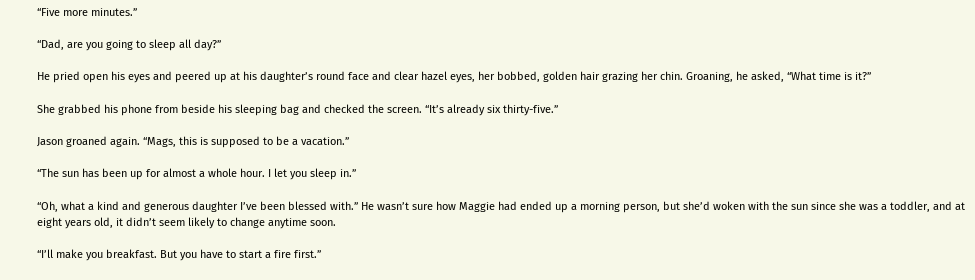“Five more minutes.”

“Dad, are you going to sleep all day?”

He pried open his eyes and peered up at his daughter’s round face and clear hazel eyes, her bobbed, golden hair grazing her chin. Groaning, he asked, “What time is it?”

She grabbed his phone from beside his sleeping bag and checked the screen. “It’s already six thirty-five.”

Jason groaned again. “Mags, this is supposed to be a vacation.”

“The sun has been up for almost a whole hour. I let you sleep in.”

“Oh, what a kind and generous daughter I’ve been blessed with.” He wasn’t sure how Maggie had ended up a morning person, but she’d woken with the sun since she was a toddler, and at eight years old, it didn’t seem likely to change anytime soon.

“I’ll make you breakfast. But you have to start a fire first.”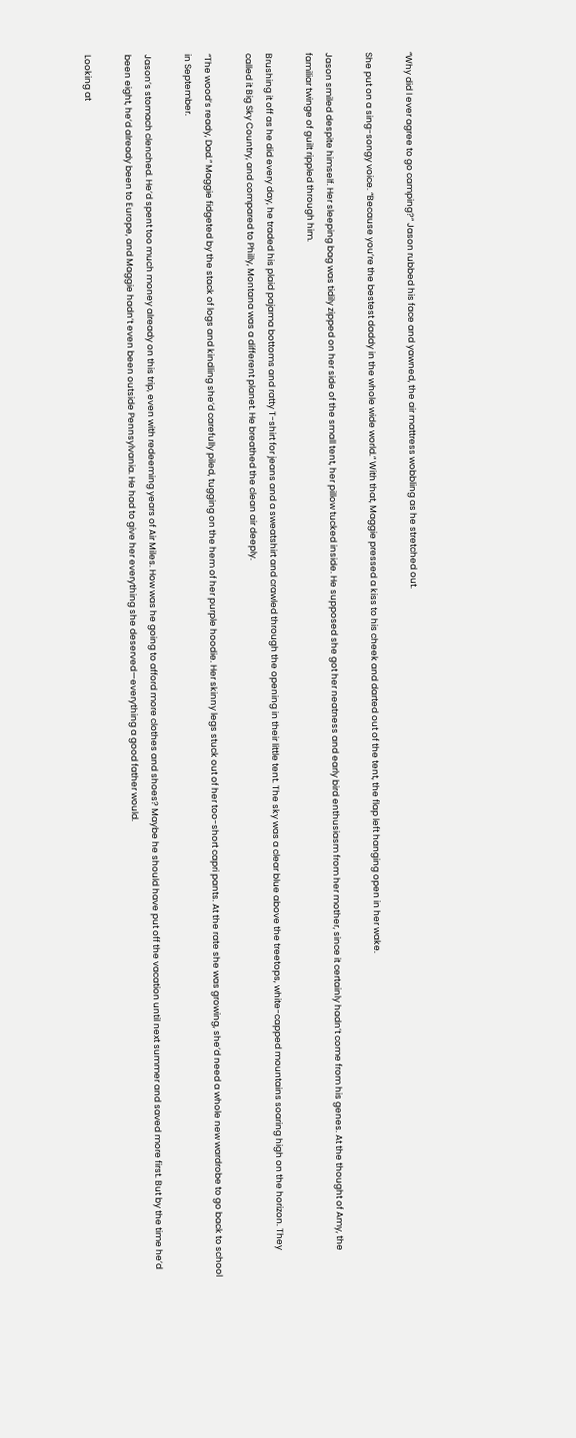“Why did I ever agree to go camping?” Jason rubbed his face and yawned, the air mattress wobbling as he stretched out.

She put on a sing-songy voice. “Because you’re the bestest daddy in the whole wide world.” With that, Maggie pressed a kiss to his cheek and darted out of the tent, the flap left hanging open in her wake.

Jason smiled despite himself. Her sleeping bag was tidily zipped on her side of the small tent, her pillow tucked inside. He supposed she got her neatness and early bird enthusiasm from her mother, since it certainly hadn’t come from his genes. At the thought of Amy, the familiar twinge of guilt rippled through him.

Brushing it off as he did every day, he traded his plaid pajama bottoms and ratty T-shirt for jeans and a sweatshirt and crawled through the opening in their little tent. The sky was a clear blue above the treetops, white-capped mountains soaring high on the horizon. They called it Big Sky Country, and compared to Philly, Montana was a different planet. He breathed the clean air deeply.

“The wood’s ready, Dad.” Maggie fidgeted by the stack of logs and kindling she’d carefully piled, tugging on the hem of her purple hoodie. Her skinny legs stuck out of her too-short capri pants. At the rate she was growing, she’d need a whole new wardrobe to go back to school in September.

Jason’s stomach clenched. He’d spent too much money already on this trip, even with redeeming years of Air Miles. How was he going to afford more clothes and shoes? Maybe he should have put off the vacation until next summer and saved more first. But by the time he’d been eight, he’d already been to Europe, and Maggie hadn’t even been outside Pennsylvania. He had to give her everything she deserved—everything a good father would.

Looking at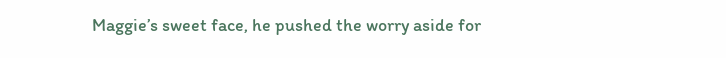Maggie’s sweet face, he pushed the worry aside for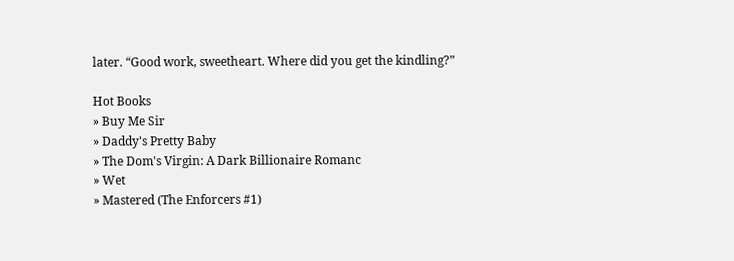later. “Good work, sweetheart. Where did you get the kindling?”

Hot Books
» Buy Me Sir
» Daddy's Pretty Baby
» The Dom's Virgin: A Dark Billionaire Romanc
» Wet
» Mastered (The Enforcers #1)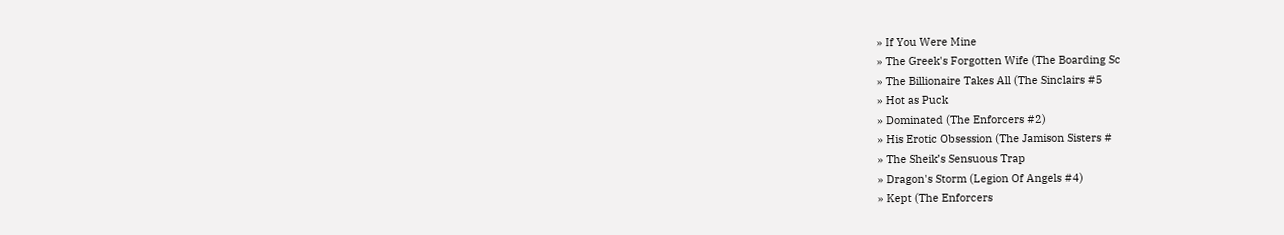» If You Were Mine
» The Greek's Forgotten Wife (The Boarding Sc
» The Billionaire Takes All (The Sinclairs #5
» Hot as Puck
» Dominated (The Enforcers #2)
» His Erotic Obsession (The Jamison Sisters #
» The Sheik’s Sensuous Trap
» Dragon's Storm (Legion Of Angels #4)
» Kept (The Enforcers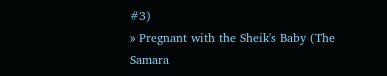#3)
» Pregnant with the Sheik's Baby (The Samara